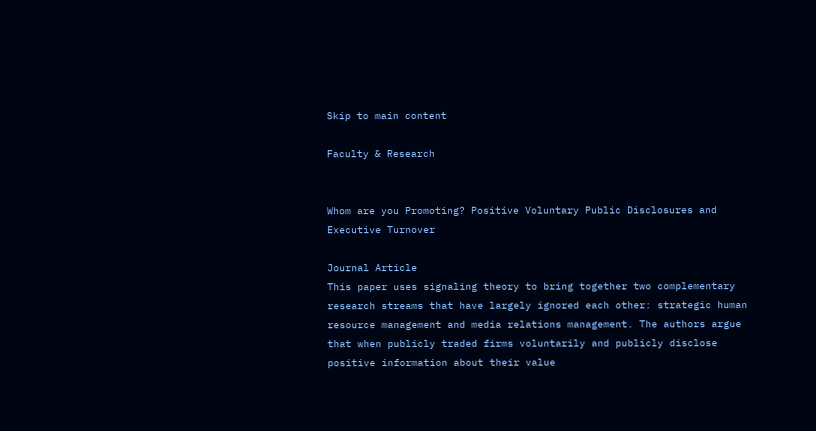Skip to main content

Faculty & Research


Whom are you Promoting? Positive Voluntary Public Disclosures and Executive Turnover

Journal Article
This paper uses signaling theory to bring together two complementary research streams that have largely ignored each other: strategic human resource management and media relations management. The authors argue that when publicly traded firms voluntarily and publicly disclose positive information about their value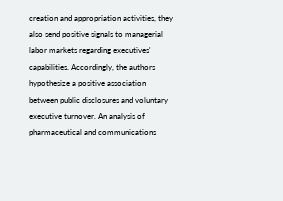creation and appropriation activities, they also send positive signals to managerial labor markets regarding executives' capabilities. Accordingly, the authors hypothesize a positive association between public disclosures and voluntary executive turnover. An analysis of pharmaceutical and communications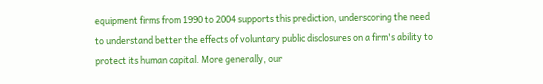equipment firms from 1990 to 2004 supports this prediction, underscoring the need to understand better the effects of voluntary public disclosures on a firm's ability to protect its human capital. More generally, our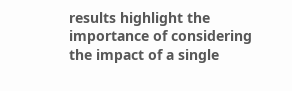results highlight the importance of considering the impact of a single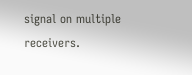signal on multiple receivers.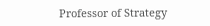Professor of Strategy